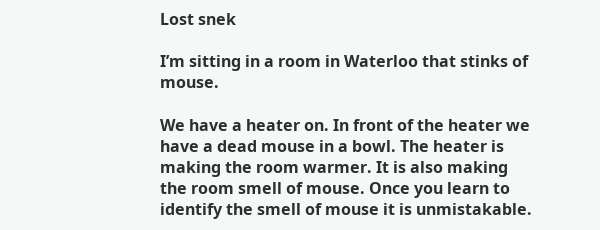Lost snek

I’m sitting in a room in Waterloo that stinks of mouse.

We have a heater on. In front of the heater we have a dead mouse in a bowl. The heater is making the room warmer. It is also making the room smell of mouse. Once you learn to identify the smell of mouse it is unmistakable.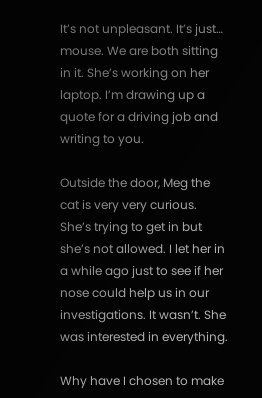It’s not unpleasant. It’s just… mouse. We are both sitting in it. She’s working on her laptop. I’m drawing up a quote for a driving job and writing to you.

Outside the door, Meg the cat is very very curious. She’s trying to get in but she’s not allowed. I let her in a while ago just to see if her nose could help us in our investigations. It wasn’t. She was interested in everything.

Why have I chosen to make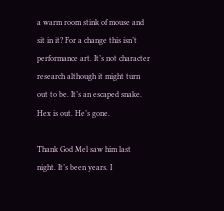a warm room stink of mouse and sit in it? For a change this isn’t performance art. It’s not character research although it might turn out to be. It’s an escaped snake. Hex is out. He’s gone.

Thank God Mel saw him last night. It’s been years. I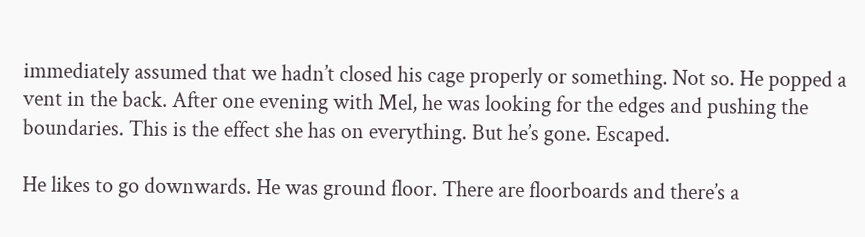immediately assumed that we hadn’t closed his cage properly or something. Not so. He popped a vent in the back. After one evening with Mel, he was looking for the edges and pushing the boundaries. This is the effect she has on everything. But he’s gone. Escaped.

He likes to go downwards. He was ground floor. There are floorboards and there’s a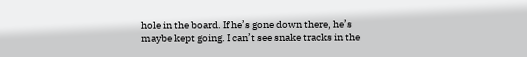hole in the board. If he’s gone down there, he’s maybe kept going. I can’t see snake tracks in the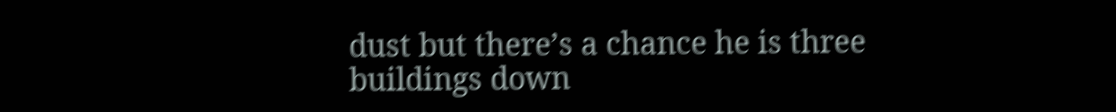dust but there’s a chance he is three buildings down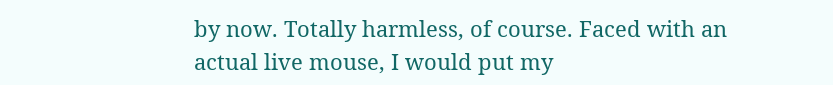by now. Totally harmless, of course. Faced with an actual live mouse, I would put my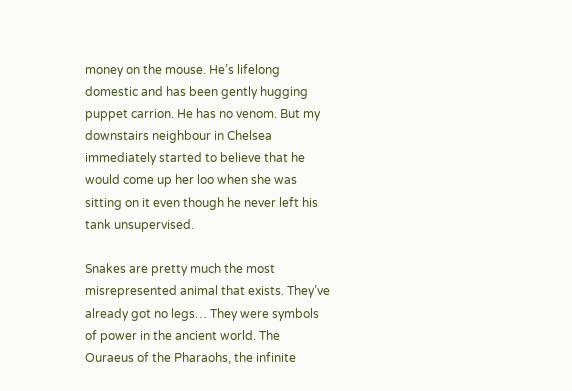money on the mouse. He’s lifelong domestic and has been gently hugging puppet carrion. He has no venom. But my downstairs neighbour in Chelsea immediately started to believe that he would come up her loo when she was sitting on it even though he never left his tank unsupervised.

Snakes are pretty much the most misrepresented animal that exists. They’ve already got no legs… They were symbols of power in the ancient world. The Ouraeus of the Pharaohs, the infinite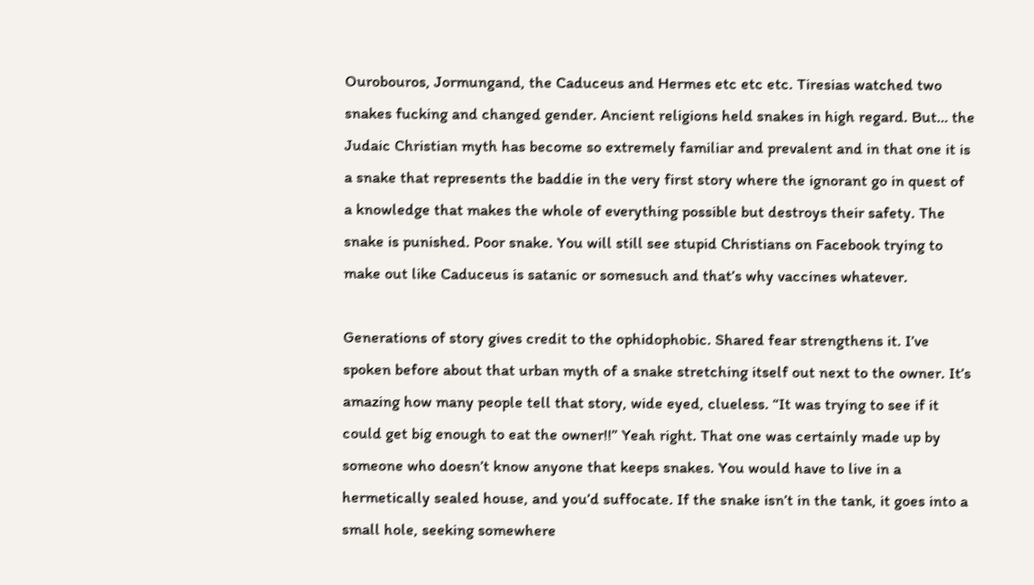Ourobouros, Jormungand, the Caduceus and Hermes etc etc etc. Tiresias watched two snakes fucking and changed gender. Ancient religions held snakes in high regard. But… the Judaic Christian myth has become so extremely familiar and prevalent and in that one it is a snake that represents the baddie in the very first story where the ignorant go in quest of a knowledge that makes the whole of everything possible but destroys their safety. The snake is punished. Poor snake. You will still see stupid Christians on Facebook trying to make out like Caduceus is satanic or somesuch and that’s why vaccines whatever.

Generations of story gives credit to the ophidophobic. Shared fear strengthens it. I’ve spoken before about that urban myth of a snake stretching itself out next to the owner. It’s amazing how many people tell that story, wide eyed, clueless. “It was trying to see if it could get big enough to eat the owner!!” Yeah right. That one was certainly made up by someone who doesn’t know anyone that keeps snakes. You would have to live in a hermetically sealed house, and you’d suffocate. If the snake isn’t in the tank, it goes into a small hole, seeking somewhere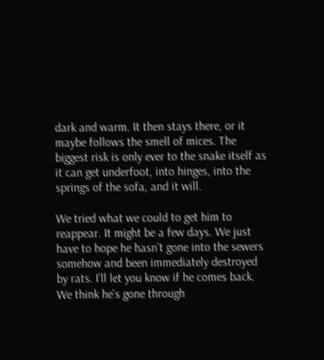dark and warm. It then stays there, or it maybe follows the smell of mices. The biggest risk is only ever to the snake itself as it can get underfoot, into hinges, into the springs of the sofa, and it will.

We tried what we could to get him to reappear. It might be a few days. We just have to hope he hasn’t gone into the sewers somehow and been immediately destroyed by rats. I’ll let you know if he comes back. We think he’s gone through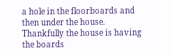a hole in the floorboards and then under the house. Thankfully the house is having the boards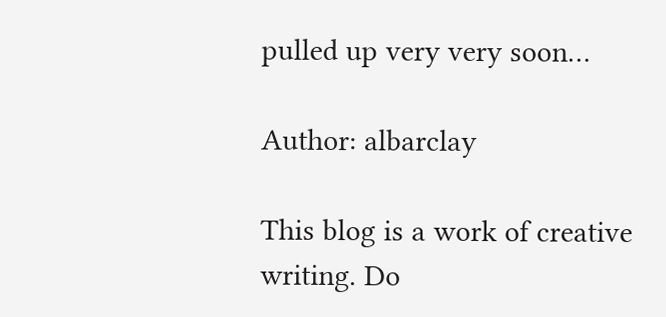pulled up very very soon…

Author: albarclay

This blog is a work of creative writing. Do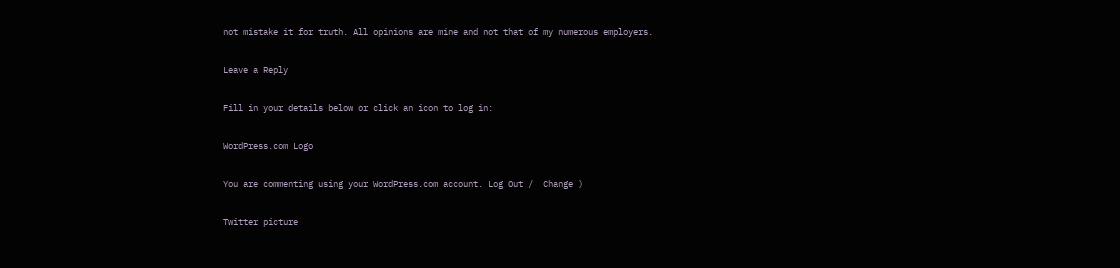not mistake it for truth. All opinions are mine and not that of my numerous employers.

Leave a Reply

Fill in your details below or click an icon to log in:

WordPress.com Logo

You are commenting using your WordPress.com account. Log Out /  Change )

Twitter picture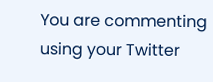You are commenting using your Twitter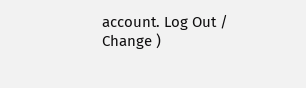account. Log Out /  Change )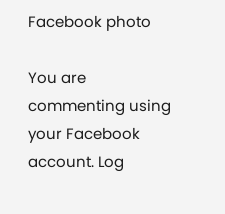Facebook photo

You are commenting using your Facebook account. Log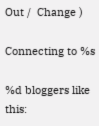Out /  Change )

Connecting to %s

%d bloggers like this: